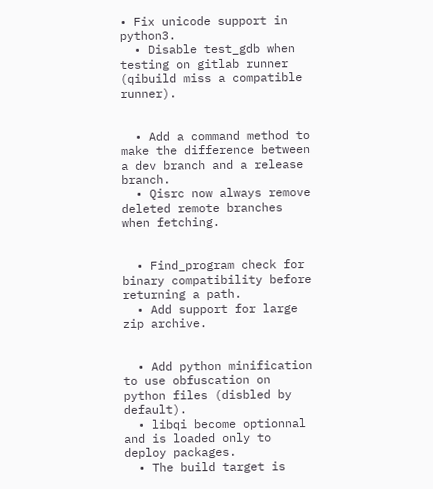• Fix unicode support in python3.
  • Disable test_gdb when testing on gitlab runner (qibuild miss a compatible runner).


  • Add a command method to make the difference between a dev branch and a release branch.
  • Qisrc now always remove deleted remote branches when fetching.


  • Find_program check for binary compatibility before returning a path.
  • Add support for large zip archive.


  • Add python minification to use obfuscation on python files (disbled by default).
  • libqi become optionnal and is loaded only to deploy packages.
  • The build target is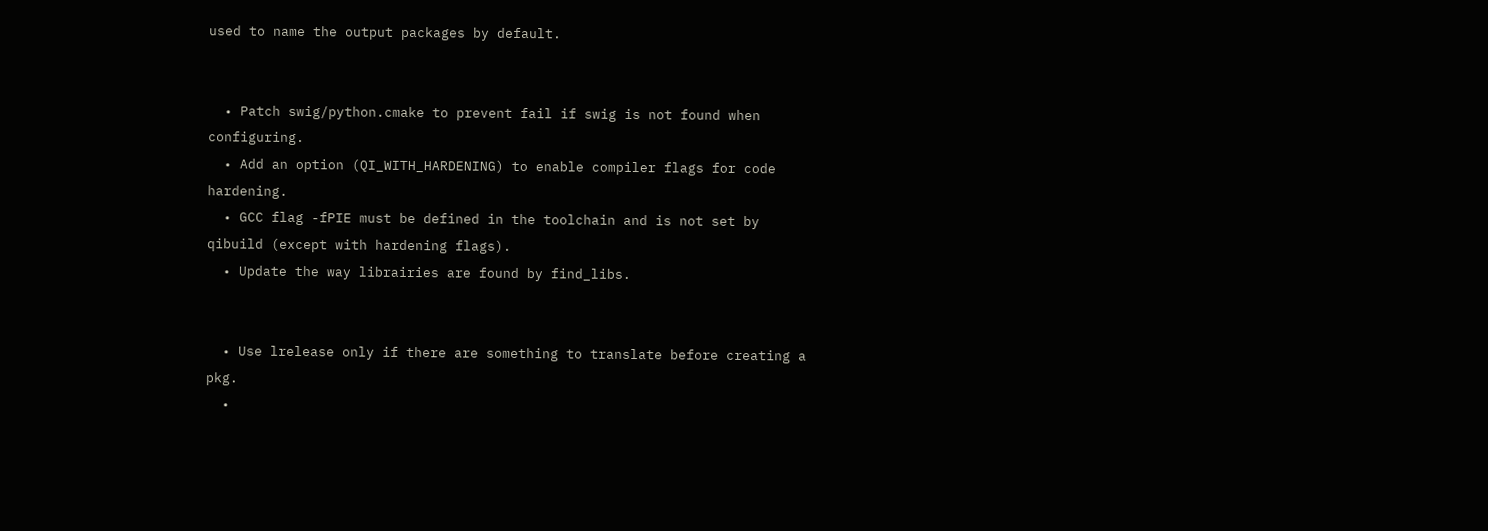used to name the output packages by default.


  • Patch swig/python.cmake to prevent fail if swig is not found when configuring.
  • Add an option (QI_WITH_HARDENING) to enable compiler flags for code hardening.
  • GCC flag -fPIE must be defined in the toolchain and is not set by qibuild (except with hardening flags).
  • Update the way librairies are found by find_libs.


  • Use lrelease only if there are something to translate before creating a pkg.
  •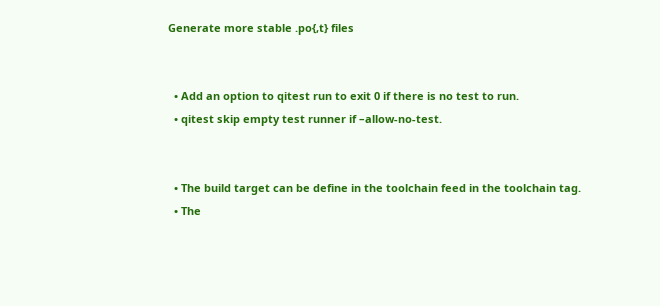Generate more stable .po{,t} files


  • Add an option to qitest run to exit 0 if there is no test to run.
  • qitest skip empty test runner if –allow-no-test.


  • The build target can be define in the toolchain feed in the toolchain tag.
  • The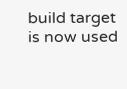build target is now used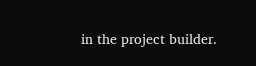in the project builder.